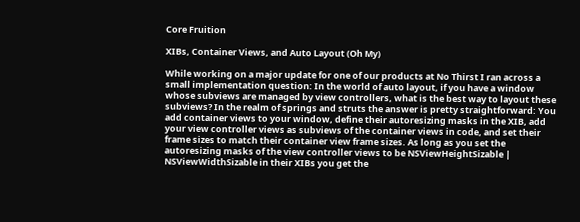Core Fruition

XIBs, Container Views, and Auto Layout (Oh My)

While working on a major update for one of our products at No Thirst I ran across a small implementation question: In the world of auto layout, if you have a window whose subviews are managed by view controllers, what is the best way to layout these subviews? In the realm of springs and struts the answer is pretty straightforward: You add container views to your window, define their autoresizing masks in the XIB, add your view controller views as subviews of the container views in code, and set their frame sizes to match their container view frame sizes. As long as you set the autoresizing masks of the view controller views to be NSViewHeightSizable | NSViewWidthSizable in their XIBs you get the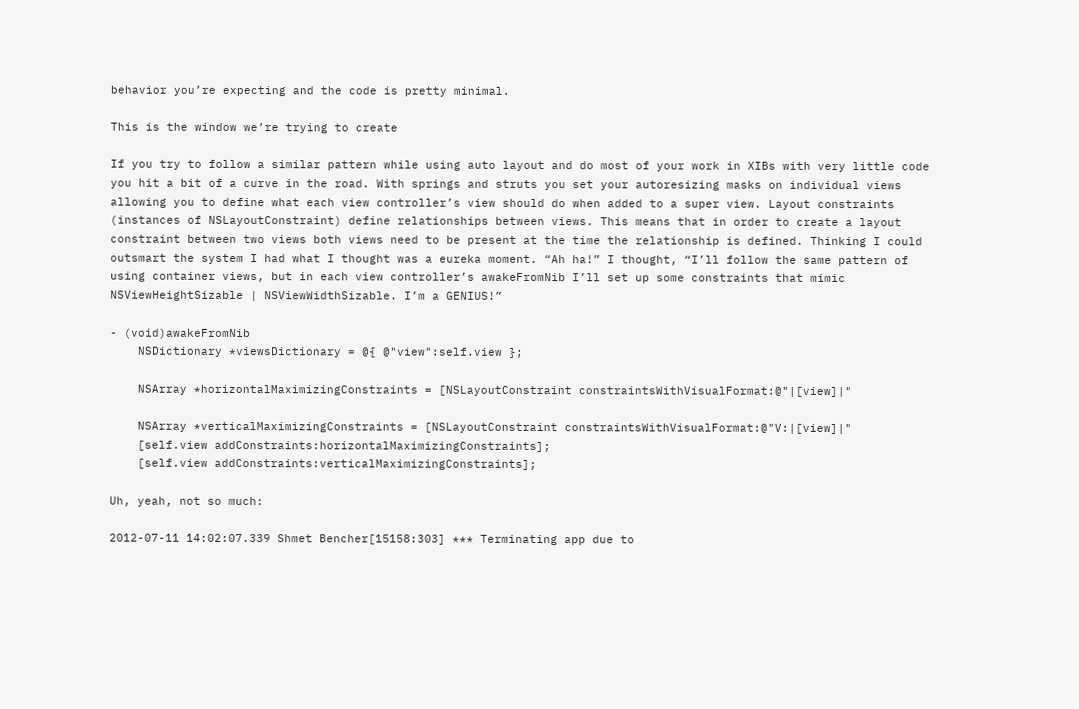behavior you’re expecting and the code is pretty minimal.

This is the window we’re trying to create

If you try to follow a similar pattern while using auto layout and do most of your work in XIBs with very little code you hit a bit of a curve in the road. With springs and struts you set your autoresizing masks on individual views allowing you to define what each view controller’s view should do when added to a super view. Layout constraints (instances of NSLayoutConstraint) define relationships between views. This means that in order to create a layout constraint between two views both views need to be present at the time the relationship is defined. Thinking I could outsmart the system I had what I thought was a eureka moment. “Ah ha!” I thought, “I’ll follow the same pattern of using container views, but in each view controller’s awakeFromNib I’ll set up some constraints that mimic NSViewHeightSizable | NSViewWidthSizable. I’m a GENIUS!”

- (void)awakeFromNib
    NSDictionary *viewsDictionary = @{ @"view":self.view };

    NSArray *horizontalMaximizingConstraints = [NSLayoutConstraint constraintsWithVisualFormat:@"|[view]|"

    NSArray *verticalMaximizingConstraints = [NSLayoutConstraint constraintsWithVisualFormat:@"V:|[view]|"
    [self.view addConstraints:horizontalMaximizingConstraints];
    [self.view addConstraints:verticalMaximizingConstraints];

Uh, yeah, not so much:

2012-07-11 14:02:07.339 Shmet Bencher[15158:303] *** Terminating app due to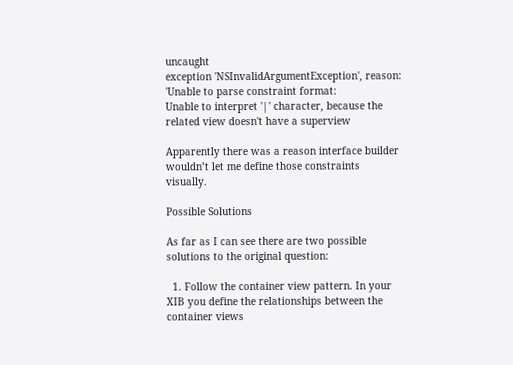uncaught
exception 'NSInvalidArgumentException', reason: 'Unable to parse constraint format:
Unable to interpret '|' character, because the related view doesn't have a superview

Apparently there was a reason interface builder wouldn’t let me define those constraints visually.

Possible Solutions

As far as I can see there are two possible solutions to the original question:

  1. Follow the container view pattern. In your XIB you define the relationships between the container views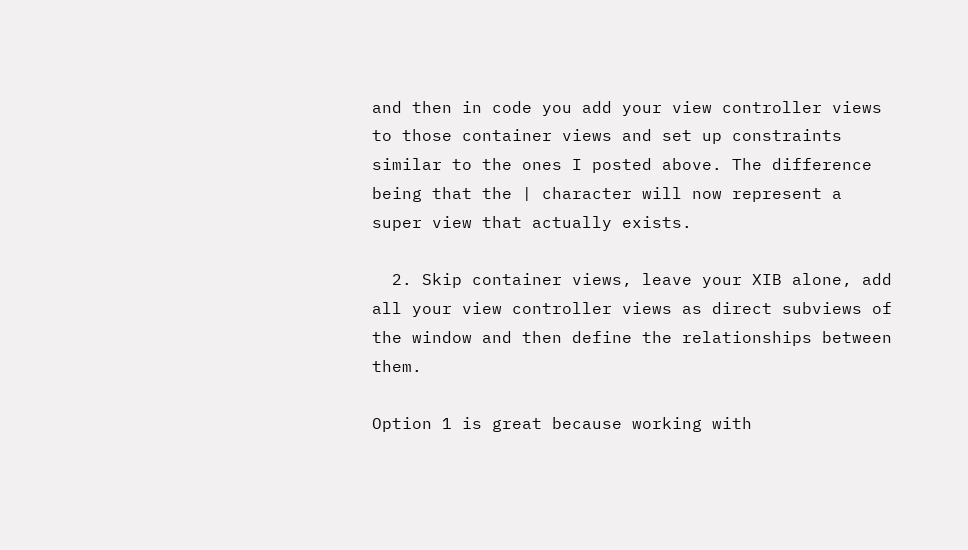and then in code you add your view controller views to those container views and set up constraints similar to the ones I posted above. The difference being that the | character will now represent a super view that actually exists.

  2. Skip container views, leave your XIB alone, add all your view controller views as direct subviews of the window and then define the relationships between them.

Option 1 is great because working with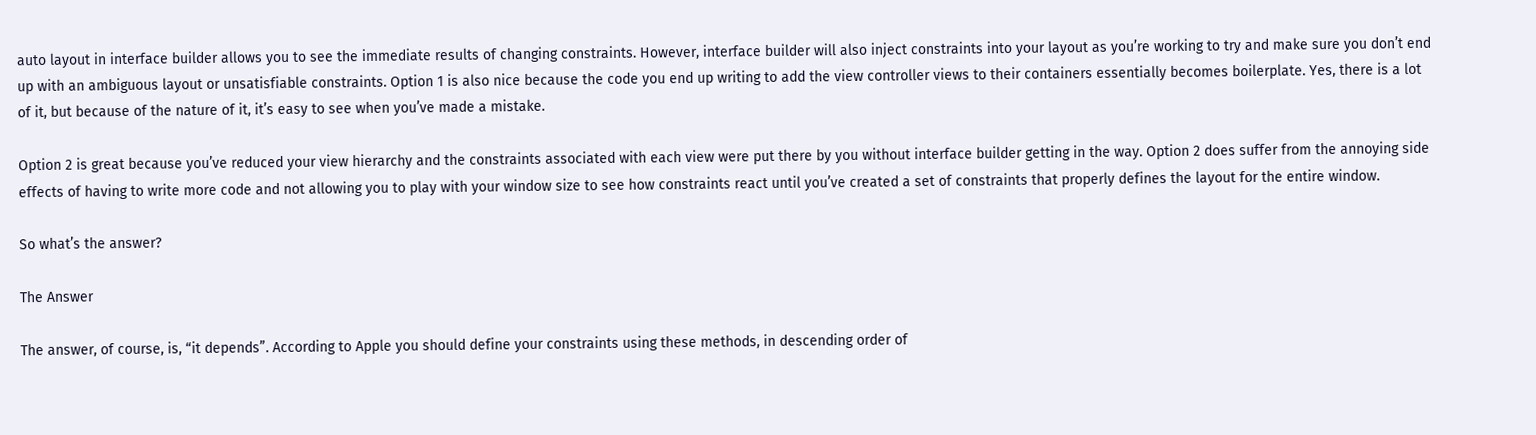auto layout in interface builder allows you to see the immediate results of changing constraints. However, interface builder will also inject constraints into your layout as you’re working to try and make sure you don’t end up with an ambiguous layout or unsatisfiable constraints. Option 1 is also nice because the code you end up writing to add the view controller views to their containers essentially becomes boilerplate. Yes, there is a lot of it, but because of the nature of it, it’s easy to see when you’ve made a mistake.

Option 2 is great because you’ve reduced your view hierarchy and the constraints associated with each view were put there by you without interface builder getting in the way. Option 2 does suffer from the annoying side effects of having to write more code and not allowing you to play with your window size to see how constraints react until you’ve created a set of constraints that properly defines the layout for the entire window.

So what’s the answer?

The Answer

The answer, of course, is, “it depends”. According to Apple you should define your constraints using these methods, in descending order of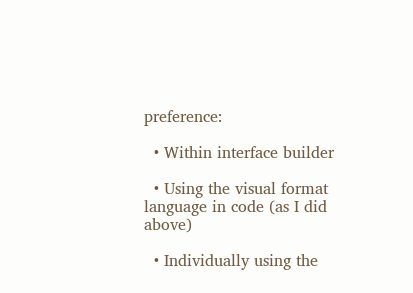preference:

  • Within interface builder

  • Using the visual format language in code (as I did above)

  • Individually using the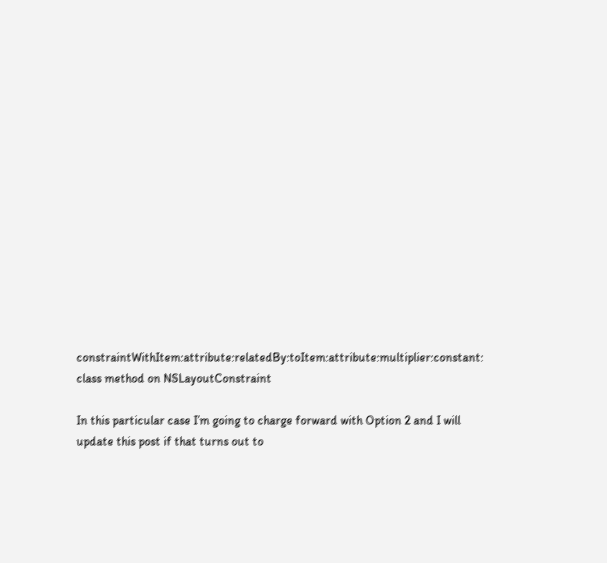constraintWithItem:attribute:relatedBy:toItem:attribute:multiplier:constant: class method on NSLayoutConstraint

In this particular case I’m going to charge forward with Option 2 and I will update this post if that turns out to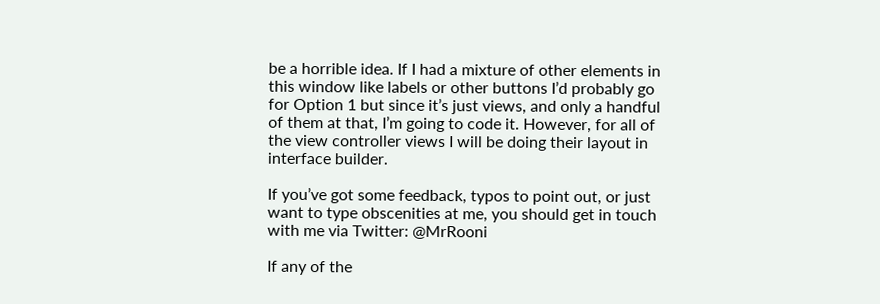be a horrible idea. If I had a mixture of other elements in this window like labels or other buttons I’d probably go for Option 1 but since it’s just views, and only a handful of them at that, I’m going to code it. However, for all of the view controller views I will be doing their layout in interface builder.

If you’ve got some feedback, typos to point out, or just want to type obscenities at me, you should get in touch with me via Twitter: @MrRooni

If any of the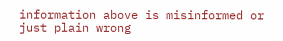information above is misinformed or just plain wrong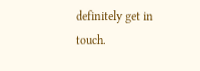definitely get in touch.